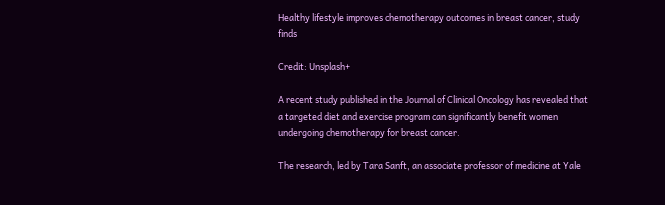Healthy lifestyle improves chemotherapy outcomes in breast cancer, study finds

Credit: Unsplash+

A recent study published in the Journal of Clinical Oncology has revealed that a targeted diet and exercise program can significantly benefit women undergoing chemotherapy for breast cancer.

The research, led by Tara Sanft, an associate professor of medicine at Yale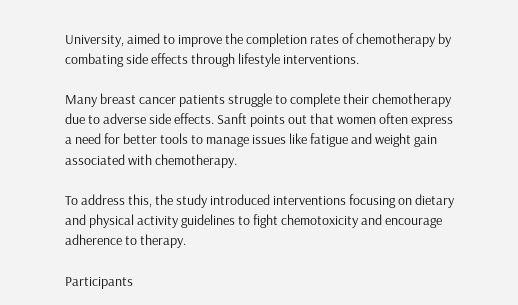University, aimed to improve the completion rates of chemotherapy by combating side effects through lifestyle interventions.

Many breast cancer patients struggle to complete their chemotherapy due to adverse side effects. Sanft points out that women often express a need for better tools to manage issues like fatigue and weight gain associated with chemotherapy.

To address this, the study introduced interventions focusing on dietary and physical activity guidelines to fight chemotoxicity and encourage adherence to therapy.

Participants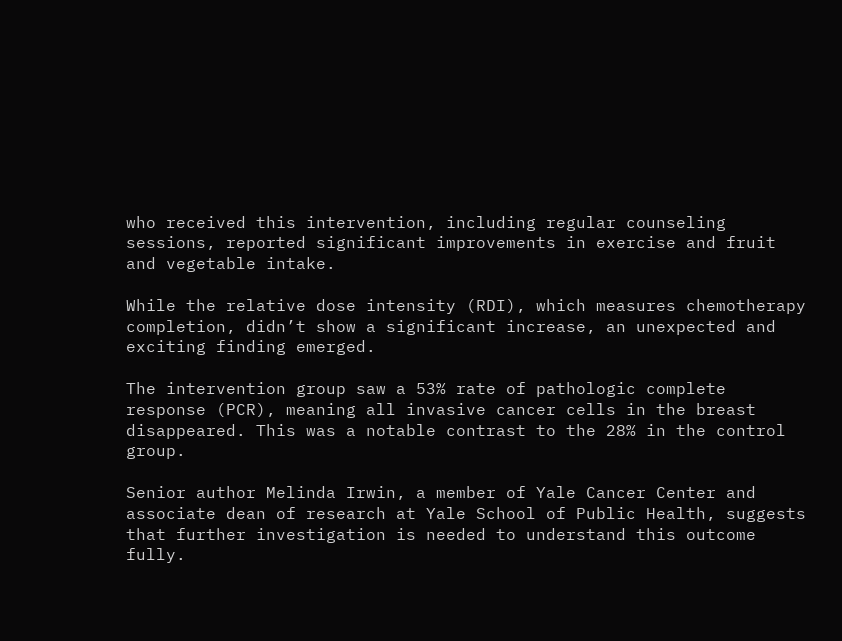who received this intervention, including regular counseling sessions, reported significant improvements in exercise and fruit and vegetable intake.

While the relative dose intensity (RDI), which measures chemotherapy completion, didn’t show a significant increase, an unexpected and exciting finding emerged.

The intervention group saw a 53% rate of pathologic complete response (PCR), meaning all invasive cancer cells in the breast disappeared. This was a notable contrast to the 28% in the control group.

Senior author Melinda Irwin, a member of Yale Cancer Center and associate dean of research at Yale School of Public Health, suggests that further investigation is needed to understand this outcome fully.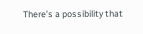There’s a possibility that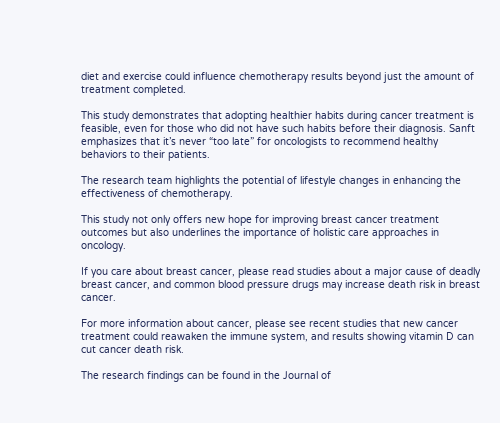diet and exercise could influence chemotherapy results beyond just the amount of treatment completed.

This study demonstrates that adopting healthier habits during cancer treatment is feasible, even for those who did not have such habits before their diagnosis. Sanft emphasizes that it’s never “too late” for oncologists to recommend healthy behaviors to their patients.

The research team highlights the potential of lifestyle changes in enhancing the effectiveness of chemotherapy.

This study not only offers new hope for improving breast cancer treatment outcomes but also underlines the importance of holistic care approaches in oncology.

If you care about breast cancer, please read studies about a major cause of deadly breast cancer, and common blood pressure drugs may increase death risk in breast cancer.

For more information about cancer, please see recent studies that new cancer treatment could reawaken the immune system, and results showing vitamin D can cut cancer death risk.

The research findings can be found in the Journal of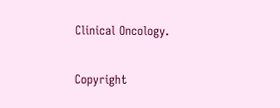Clinical Oncology.

Copyright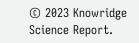© 2023 Knowridge Science Report.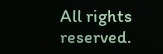All rights reserved.